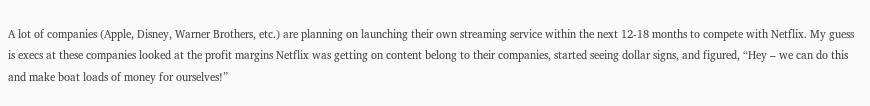A lot of companies (Apple, Disney, Warner Brothers, etc.) are planning on launching their own streaming service within the next 12-18 months to compete with Netflix. My guess is execs at these companies looked at the profit margins Netflix was getting on content belong to their companies, started seeing dollar signs, and figured, “Hey – we can do this and make boat loads of money for ourselves!”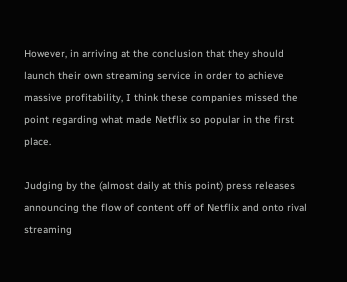However, in arriving at the conclusion that they should launch their own streaming service in order to achieve massive profitability, I think these companies missed the point regarding what made Netflix so popular in the first place.

Judging by the (almost daily at this point) press releases announcing the flow of content off of Netflix and onto rival streaming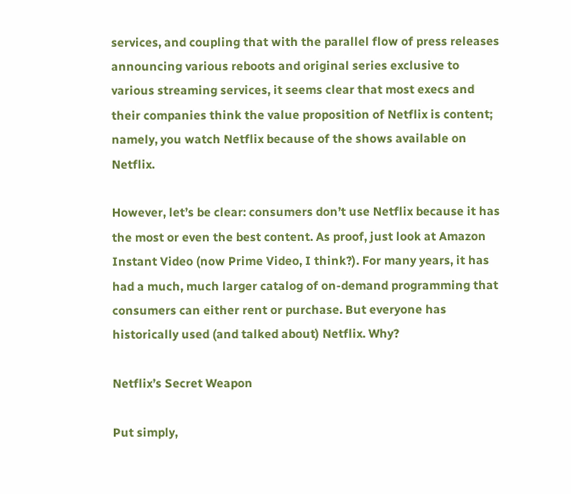services, and coupling that with the parallel flow of press releases announcing various reboots and original series exclusive to various streaming services, it seems clear that most execs and their companies think the value proposition of Netflix is content; namely, you watch Netflix because of the shows available on Netflix.

However, let’s be clear: consumers don’t use Netflix because it has the most or even the best content. As proof, just look at Amazon Instant Video (now Prime Video, I think?). For many years, it has had a much, much larger catalog of on-demand programming that consumers can either rent or purchase. But everyone has historically used (and talked about) Netflix. Why?

Netflix’s Secret Weapon

Put simply,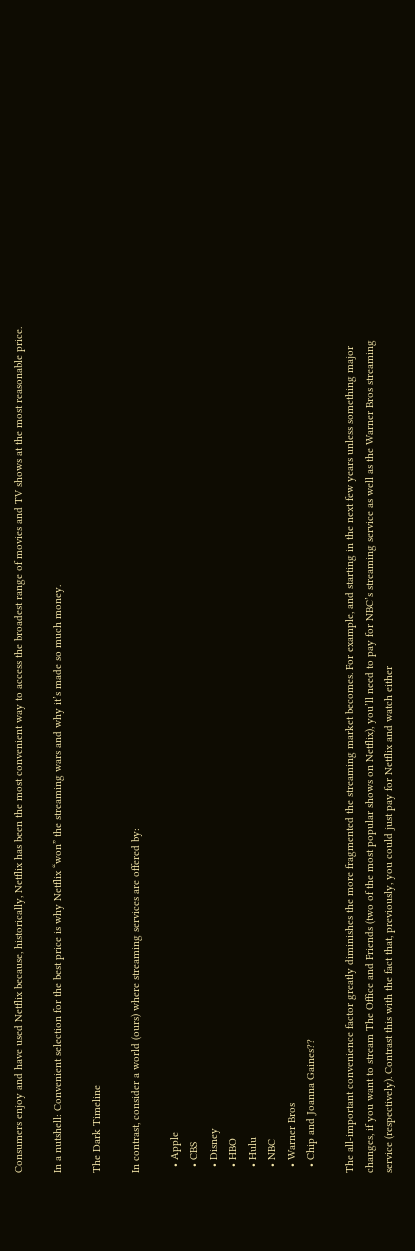Consumers enjoy and have used Netflix because, historically, Netflix has been the most convenient way to access the broadest range of movies and TV shows at the most reasonable price.

In a nutshell: Convenient selection for the best price is why Netflix “won” the streaming wars and why it’s made so much money.

The Dark Timeline

In contrast, consider a world (ours) where streaming services are offered by:

  • Apple
  • CBS
  • Disney
  • HBO
  • Hulu
  • NBC
  • Warner Bros
  • Chip and Joanna Gaines??

The all-important convenience factor greatly diminishes the more fragmented the streaming market becomes. For example, and starting in the next few years unless something major changes, if you want to stream The Office and Friends (two of the most popular shows on Netflix), you’ll need to pay for NBC’s streaming service as well as the Warner Bros streaming service (respectively). Contrast this with the fact that, previously, you could just pay for Netflix and watch either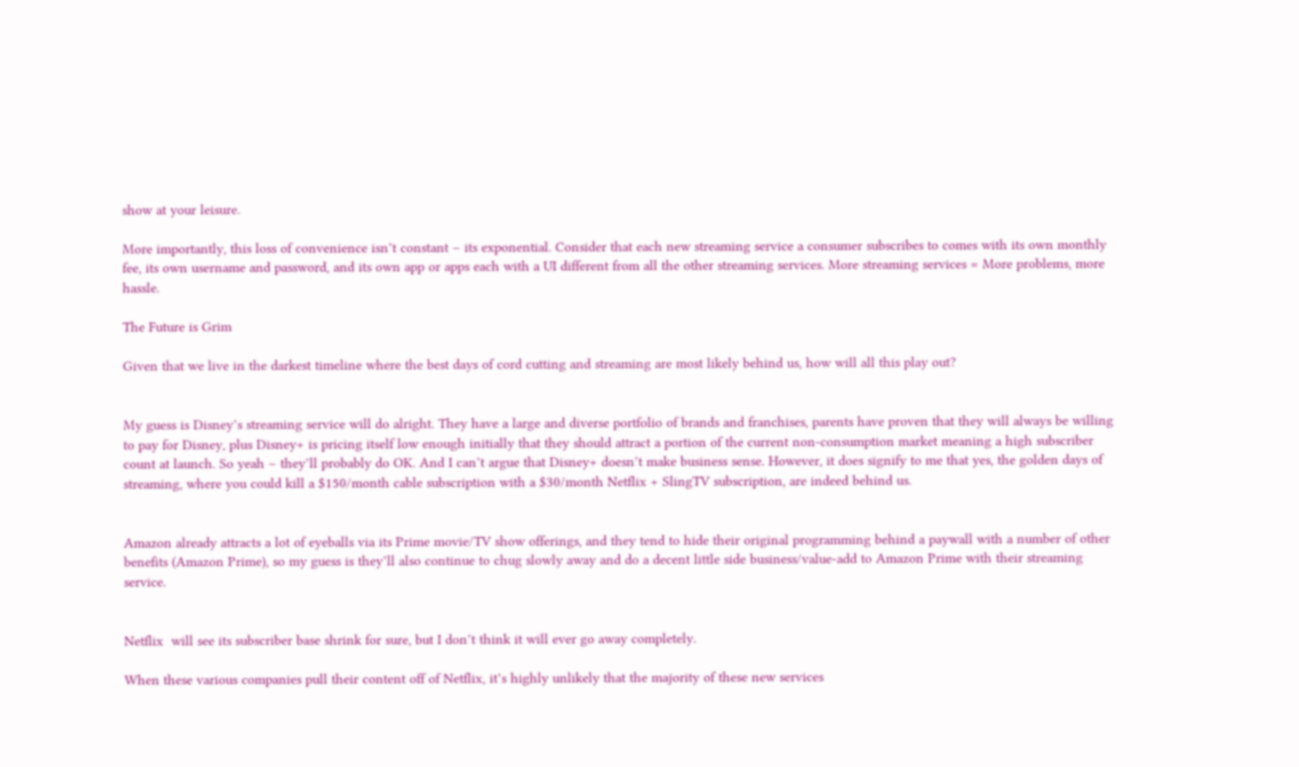show at your leisure.

More importantly, this loss of convenience isn’t constant – its exponential. Consider that each new streaming service a consumer subscribes to comes with its own monthly fee, its own username and password, and its own app or apps each with a UI different from all the other streaming services. More streaming services = More problems, more hassle.

The Future is Grim

Given that we live in the darkest timeline where the best days of cord cutting and streaming are most likely behind us, how will all this play out?


My guess is Disney’s streaming service will do alright. They have a large and diverse portfolio of brands and franchises, parents have proven that they will always be willing to pay for Disney, plus Disney+ is pricing itself low enough initially that they should attract a portion of the current non-consumption market meaning a high subscriber count at launch. So yeah – they’ll probably do OK. And I can’t argue that Disney+ doesn’t make business sense. However, it does signify to me that yes, the golden days of streaming, where you could kill a $150/month cable subscription with a $30/month Netflix + SlingTV subscription, are indeed behind us.


Amazon already attracts a lot of eyeballs via its Prime movie/TV show offerings, and they tend to hide their original programming behind a paywall with a number of other benefits (Amazon Prime), so my guess is they’ll also continue to chug slowly away and do a decent little side business/value-add to Amazon Prime with their streaming service.


Netflix  will see its subscriber base shrink for sure, but I don’t think it will ever go away completely.

When these various companies pull their content off of Netflix, it’s highly unlikely that the majority of these new services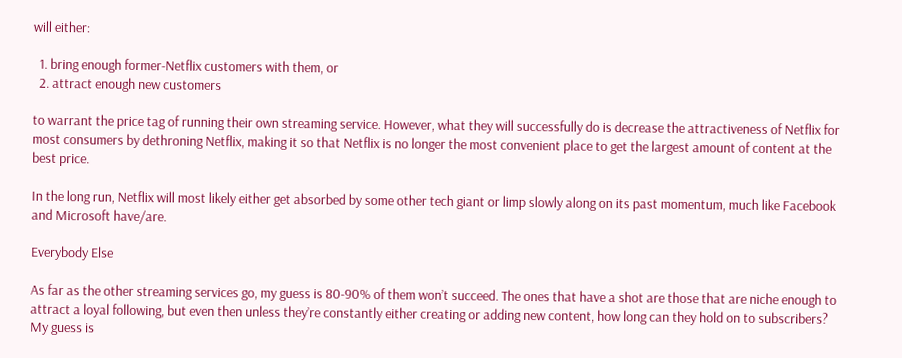will either:

  1. bring enough former-Netflix customers with them, or
  2. attract enough new customers

to warrant the price tag of running their own streaming service. However, what they will successfully do is decrease the attractiveness of Netflix for most consumers by dethroning Netflix, making it so that Netflix is no longer the most convenient place to get the largest amount of content at the best price.

In the long run, Netflix will most likely either get absorbed by some other tech giant or limp slowly along on its past momentum, much like Facebook and Microsoft have/are.

Everybody Else

As far as the other streaming services go, my guess is 80-90% of them won’t succeed. The ones that have a shot are those that are niche enough to attract a loyal following, but even then unless they’re constantly either creating or adding new content, how long can they hold on to subscribers? My guess is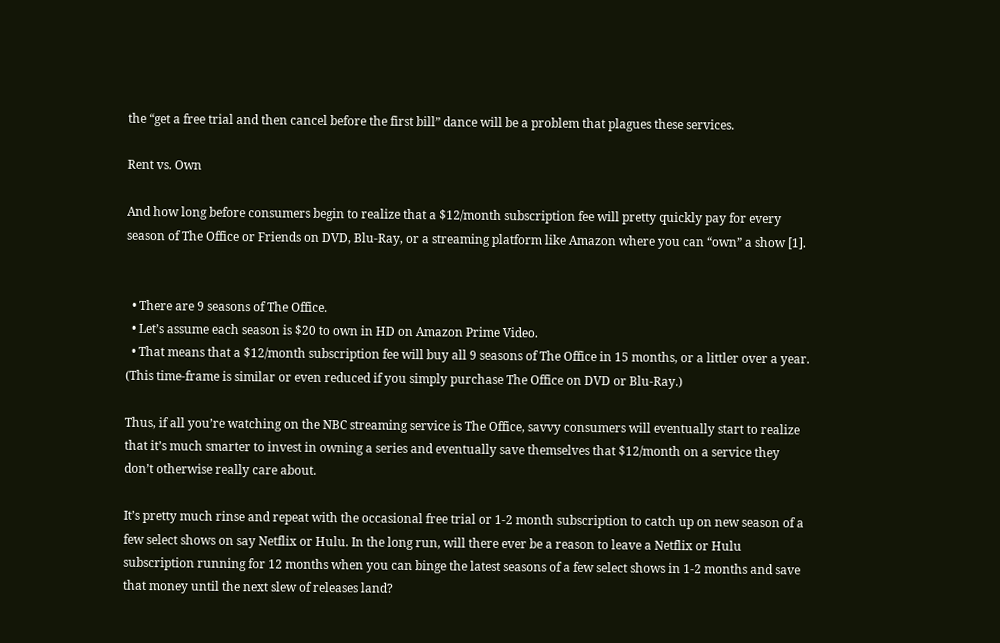the “get a free trial and then cancel before the first bill” dance will be a problem that plagues these services.

Rent vs. Own

And how long before consumers begin to realize that a $12/month subscription fee will pretty quickly pay for every season of The Office or Friends on DVD, Blu-Ray, or a streaming platform like Amazon where you can “own” a show [1].


  • There are 9 seasons of The Office.
  • Let’s assume each season is $20 to own in HD on Amazon Prime Video.
  • That means that a $12/month subscription fee will buy all 9 seasons of The Office in 15 months, or a littler over a year. (This time-frame is similar or even reduced if you simply purchase The Office on DVD or Blu-Ray.)

Thus, if all you’re watching on the NBC streaming service is The Office, savvy consumers will eventually start to realize that it’s much smarter to invest in owning a series and eventually save themselves that $12/month on a service they don’t otherwise really care about.

It’s pretty much rinse and repeat with the occasional free trial or 1-2 month subscription to catch up on new season of a few select shows on say Netflix or Hulu. In the long run, will there ever be a reason to leave a Netflix or Hulu subscription running for 12 months when you can binge the latest seasons of a few select shows in 1-2 months and save that money until the next slew of releases land?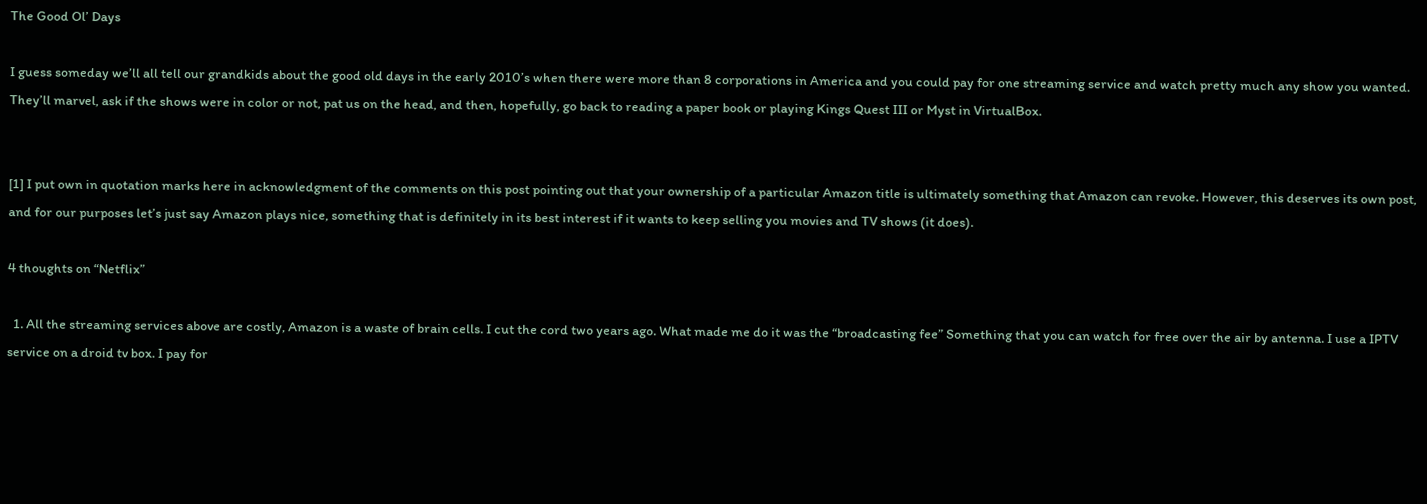The Good Ol’ Days

I guess someday we’ll all tell our grandkids about the good old days in the early 2010’s when there were more than 8 corporations in America and you could pay for one streaming service and watch pretty much any show you wanted. They’ll marvel, ask if the shows were in color or not, pat us on the head, and then, hopefully, go back to reading a paper book or playing Kings Quest III or Myst in VirtualBox.


[1] I put own in quotation marks here in acknowledgment of the comments on this post pointing out that your ownership of a particular Amazon title is ultimately something that Amazon can revoke. However, this deserves its own post, and for our purposes let’s just say Amazon plays nice, something that is definitely in its best interest if it wants to keep selling you movies and TV shows (it does).

4 thoughts on “Netflix”

  1. All the streaming services above are costly, Amazon is a waste of brain cells. I cut the cord two years ago. What made me do it was the “broadcasting fee” Something that you can watch for free over the air by antenna. I use a IPTV service on a droid tv box. I pay for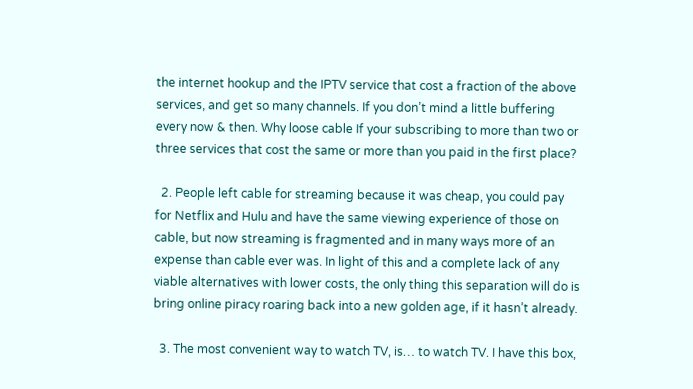the internet hookup and the IPTV service that cost a fraction of the above services, and get so many channels. If you don’t mind a little buffering every now & then. Why loose cable If your subscribing to more than two or three services that cost the same or more than you paid in the first place?

  2. People left cable for streaming because it was cheap, you could pay for Netflix and Hulu and have the same viewing experience of those on cable, but now streaming is fragmented and in many ways more of an expense than cable ever was. In light of this and a complete lack of any viable alternatives with lower costs, the only thing this separation will do is bring online piracy roaring back into a new golden age, if it hasn’t already.

  3. The most convenient way to watch TV, is… to watch TV. I have this box,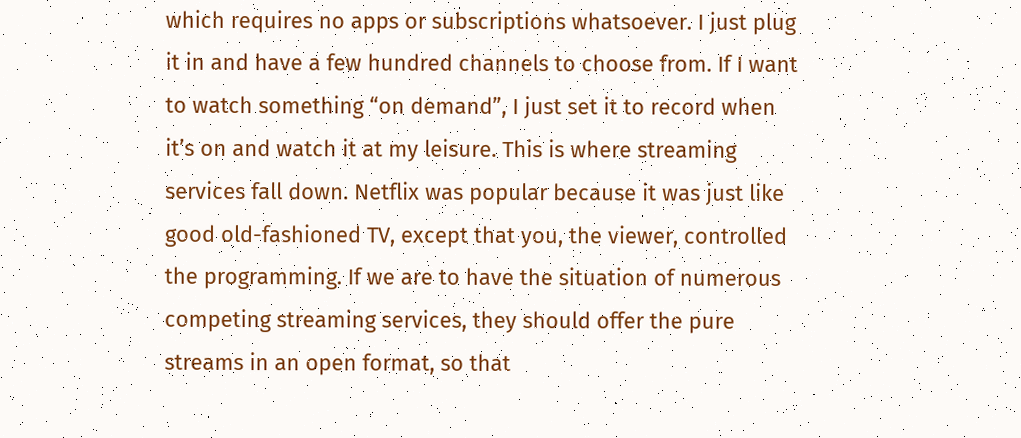which requires no apps or subscriptions whatsoever. I just plug it in and have a few hundred channels to choose from. If I want to watch something “on demand”, I just set it to record when it’s on and watch it at my leisure. This is where streaming services fall down. Netflix was popular because it was just like good old-fashioned TV, except that you, the viewer, controlled the programming. If we are to have the situation of numerous competing streaming services, they should offer the pure streams in an open format, so that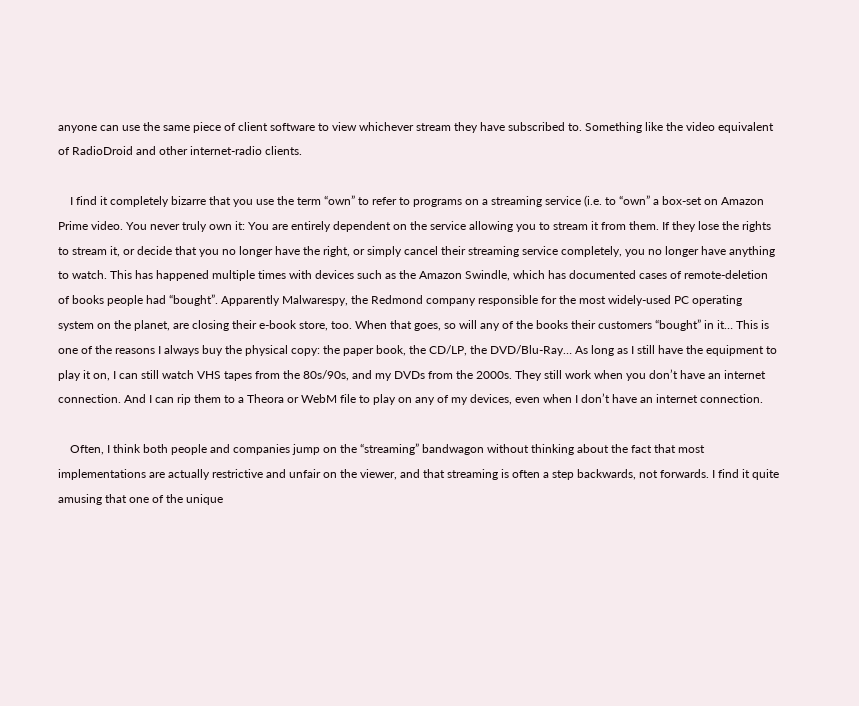anyone can use the same piece of client software to view whichever stream they have subscribed to. Something like the video equivalent of RadioDroid and other internet-radio clients.

    I find it completely bizarre that you use the term “own” to refer to programs on a streaming service (i.e. to “own” a box-set on Amazon Prime video. You never truly own it: You are entirely dependent on the service allowing you to stream it from them. If they lose the rights to stream it, or decide that you no longer have the right, or simply cancel their streaming service completely, you no longer have anything to watch. This has happened multiple times with devices such as the Amazon Swindle, which has documented cases of remote-deletion of books people had “bought”. Apparently Malwarespy, the Redmond company responsible for the most widely-used PC operating system on the planet, are closing their e-book store, too. When that goes, so will any of the books their customers “bought” in it… This is one of the reasons I always buy the physical copy: the paper book, the CD/LP, the DVD/Blu-Ray… As long as I still have the equipment to play it on, I can still watch VHS tapes from the 80s/90s, and my DVDs from the 2000s. They still work when you don’t have an internet connection. And I can rip them to a Theora or WebM file to play on any of my devices, even when I don’t have an internet connection.

    Often, I think both people and companies jump on the “streaming” bandwagon without thinking about the fact that most implementations are actually restrictive and unfair on the viewer, and that streaming is often a step backwards, not forwards. I find it quite amusing that one of the unique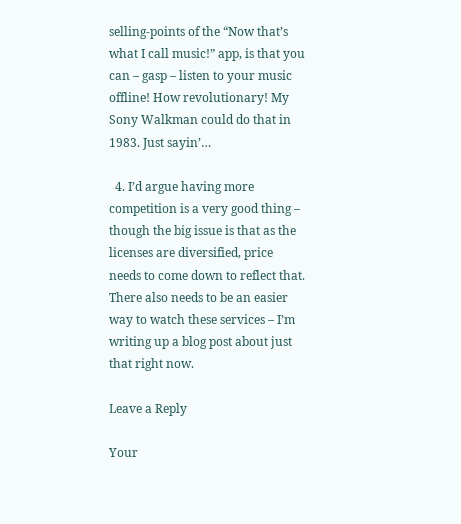selling-points of the “Now that’s what I call music!” app, is that you can – gasp – listen to your music offline! How revolutionary! My Sony Walkman could do that in 1983. Just sayin’…

  4. I’d argue having more competition is a very good thing – though the big issue is that as the licenses are diversified, price needs to come down to reflect that. There also needs to be an easier way to watch these services – I’m writing up a blog post about just that right now.

Leave a Reply

Your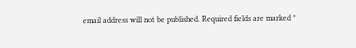email address will not be published. Required fields are marked *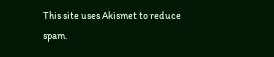This site uses Akismet to reduce spam.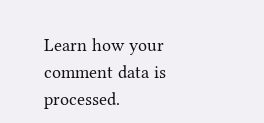Learn how your comment data is processed.